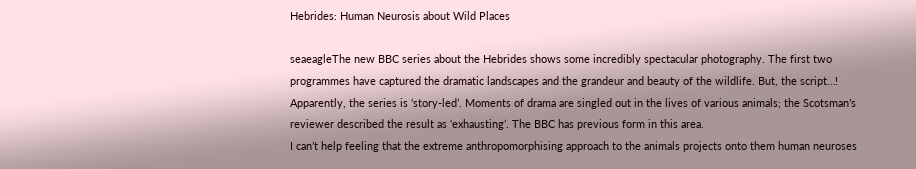Hebrides: Human Neurosis about Wild Places

seaeagleThe new BBC series about the Hebrides shows some incredibly spectacular photography. The first two programmes have captured the dramatic landscapes and the grandeur and beauty of the wildlife. But, the script…! Apparently, the series is ‘story-led’. Moments of drama are singled out in the lives of various animals; the Scotsman’s reviewer described the result as ‘exhausting’. The BBC has previous form in this area.
I can’t help feeling that the extreme anthropomorphising approach to the animals projects onto them human neuroses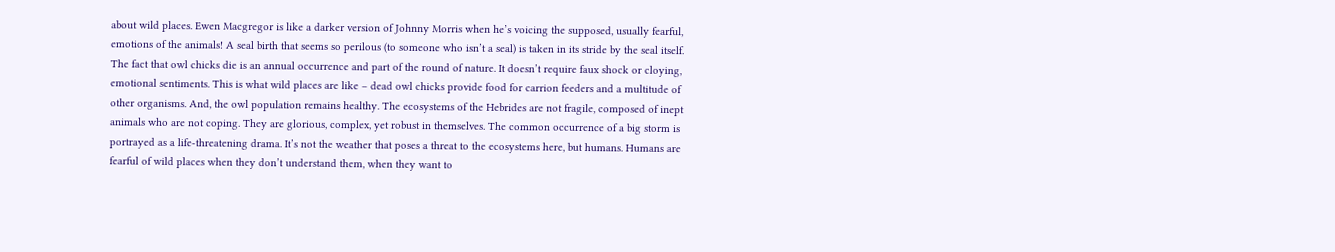about wild places. Ewen Macgregor is like a darker version of Johnny Morris when he’s voicing the supposed, usually fearful, emotions of the animals! A seal birth that seems so perilous (to someone who isn’t a seal) is taken in its stride by the seal itself. The fact that owl chicks die is an annual occurrence and part of the round of nature. It doesn’t require faux shock or cloying, emotional sentiments. This is what wild places are like – dead owl chicks provide food for carrion feeders and a multitude of other organisms. And, the owl population remains healthy. The ecosystems of the Hebrides are not fragile, composed of inept animals who are not coping. They are glorious, complex, yet robust in themselves. The common occurrence of a big storm is portrayed as a life-threatening drama. It’s not the weather that poses a threat to the ecosystems here, but humans. Humans are fearful of wild places when they don’t understand them, when they want to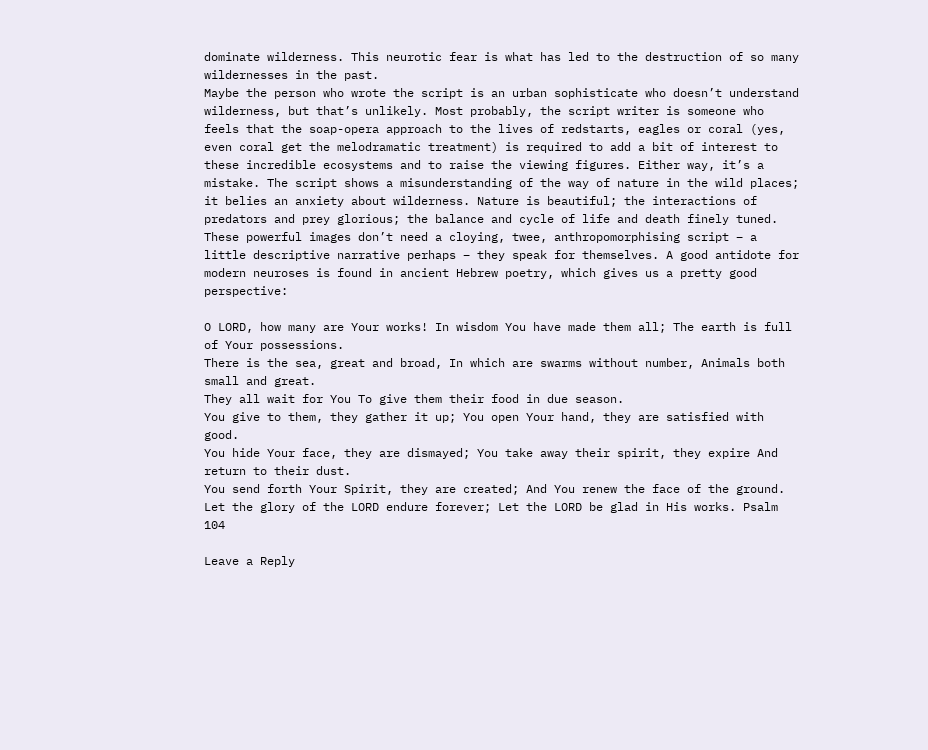dominate wilderness. This neurotic fear is what has led to the destruction of so many wildernesses in the past.
Maybe the person who wrote the script is an urban sophisticate who doesn’t understand wilderness, but that’s unlikely. Most probably, the script writer is someone who feels that the soap-opera approach to the lives of redstarts, eagles or coral (yes, even coral get the melodramatic treatment) is required to add a bit of interest to these incredible ecosystems and to raise the viewing figures. Either way, it’s a mistake. The script shows a misunderstanding of the way of nature in the wild places; it belies an anxiety about wilderness. Nature is beautiful; the interactions of predators and prey glorious; the balance and cycle of life and death finely tuned. These powerful images don’t need a cloying, twee, anthropomorphising script – a little descriptive narrative perhaps – they speak for themselves. A good antidote for modern neuroses is found in ancient Hebrew poetry, which gives us a pretty good perspective:

O LORD, how many are Your works! In wisdom You have made them all; The earth is full of Your possessions.
There is the sea, great and broad, In which are swarms without number, Animals both small and great.
They all wait for You To give them their food in due season.
You give to them, they gather it up; You open Your hand, they are satisfied with good.
You hide Your face, they are dismayed; You take away their spirit, they expire And return to their dust.
You send forth Your Spirit, they are created; And You renew the face of the ground.
Let the glory of the LORD endure forever; Let the LORD be glad in His works. Psalm 104

Leave a Reply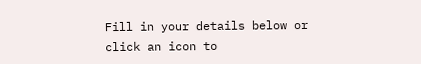Fill in your details below or click an icon to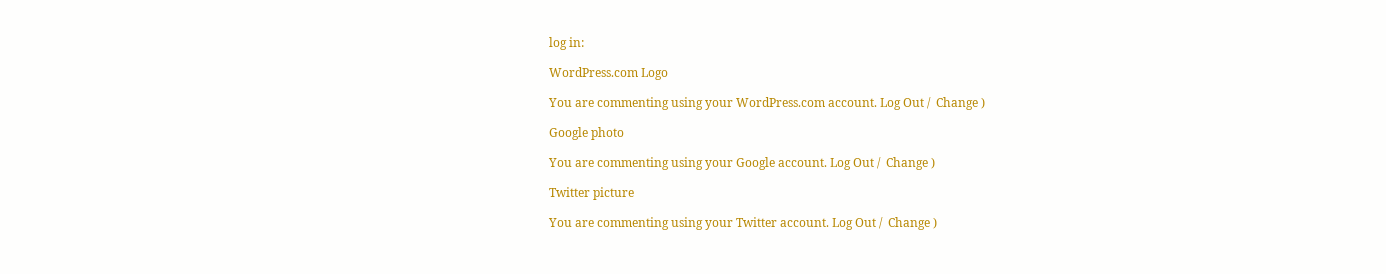log in:

WordPress.com Logo

You are commenting using your WordPress.com account. Log Out /  Change )

Google photo

You are commenting using your Google account. Log Out /  Change )

Twitter picture

You are commenting using your Twitter account. Log Out /  Change )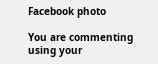Facebook photo

You are commenting using your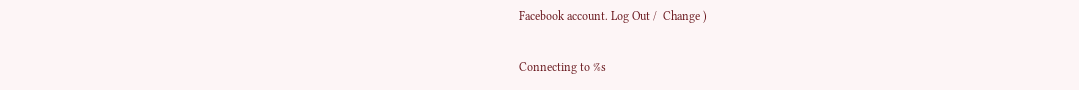Facebook account. Log Out /  Change )

Connecting to %s